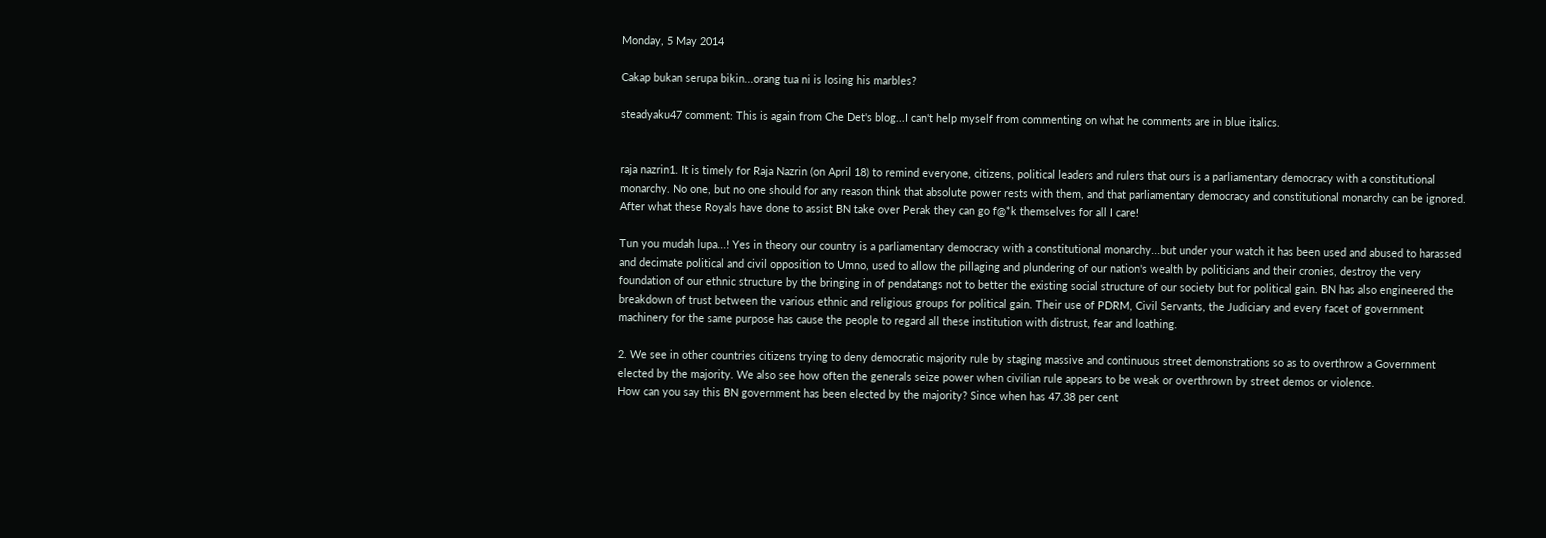Monday, 5 May 2014

Cakap bukan serupa bikin...orang tua ni is losing his marbles?

steadyaku47 comment: This is again from Che Det's blog...I can't help myself from commenting on what he comments are in blue italics.


raja nazrin1. It is timely for Raja Nazrin (on April 18) to remind everyone, citizens, political leaders and rulers that ours is a parliamentary democracy with a constitutional monarchy. No one, but no one should for any reason think that absolute power rests with them, and that parliamentary democracy and constitutional monarchy can be ignored.
After what these Royals have done to assist BN take over Perak they can go f@*k themselves for all I care!

Tun you mudah lupa...! Yes in theory our country is a parliamentary democracy with a constitutional monarchy...but under your watch it has been used and abused to harassed and decimate political and civil opposition to Umno, used to allow the pillaging and plundering of our nation's wealth by politicians and their cronies, destroy the very foundation of our ethnic structure by the bringing in of pendatangs not to better the existing social structure of our society but for political gain. BN has also engineered the breakdown of trust between the various ethnic and religious groups for political gain. Their use of PDRM, Civil Servants, the Judiciary and every facet of government machinery for the same purpose has cause the people to regard all these institution with distrust, fear and loathing.

2. We see in other countries citizens trying to deny democratic majority rule by staging massive and continuous street demonstrations so as to overthrow a Government elected by the majority. We also see how often the generals seize power when civilian rule appears to be weak or overthrown by street demos or violence.
How can you say this BN government has been elected by the majority? Since when has 47.38 per cent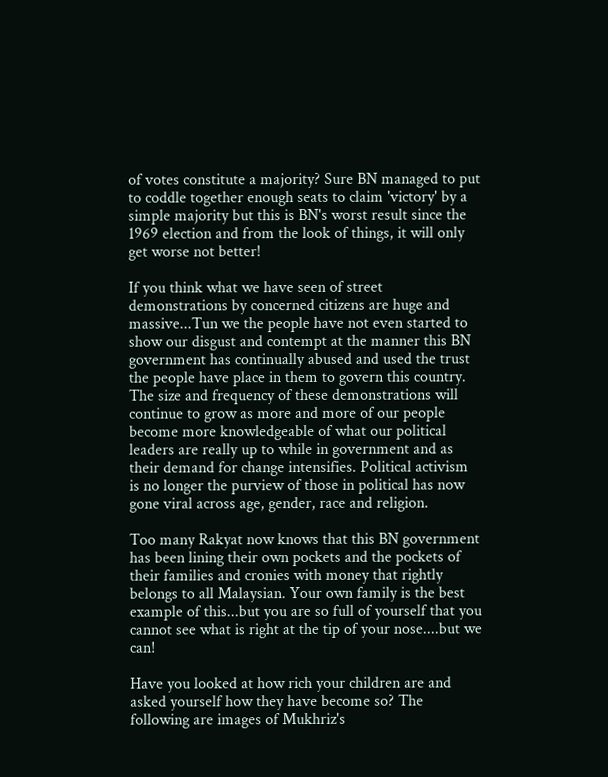of votes constitute a majority? Sure BN managed to put to coddle together enough seats to claim 'victory' by a simple majority but this is BN's worst result since the 1969 election and from the look of things, it will only get worse not better!

If you think what we have seen of street demonstrations by concerned citizens are huge and massive...Tun we the people have not even started to show our disgust and contempt at the manner this BN government has continually abused and used the trust the people have place in them to govern this country. The size and frequency of these demonstrations will continue to grow as more and more of our people become more knowledgeable of what our political leaders are really up to while in government and as their demand for change intensifies. Political activism is no longer the purview of those in political has now gone viral across age, gender, race and religion.

Too many Rakyat now knows that this BN government has been lining their own pockets and the pockets of their families and cronies with money that rightly belongs to all Malaysian. Your own family is the best example of this...but you are so full of yourself that you cannot see what is right at the tip of your nose....but we can!

Have you looked at how rich your children are and asked yourself how they have become so? The following are images of Mukhriz's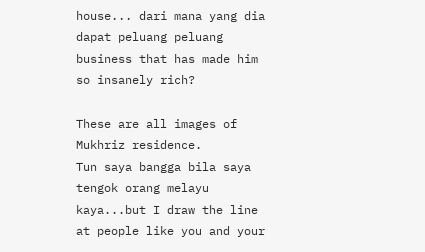house... dari mana yang dia dapat peluang peluang business that has made him so insanely rich?

These are all images of Mukhriz residence.
Tun saya bangga bila saya tengok orang melayu kaya...but I draw the line at people like you and your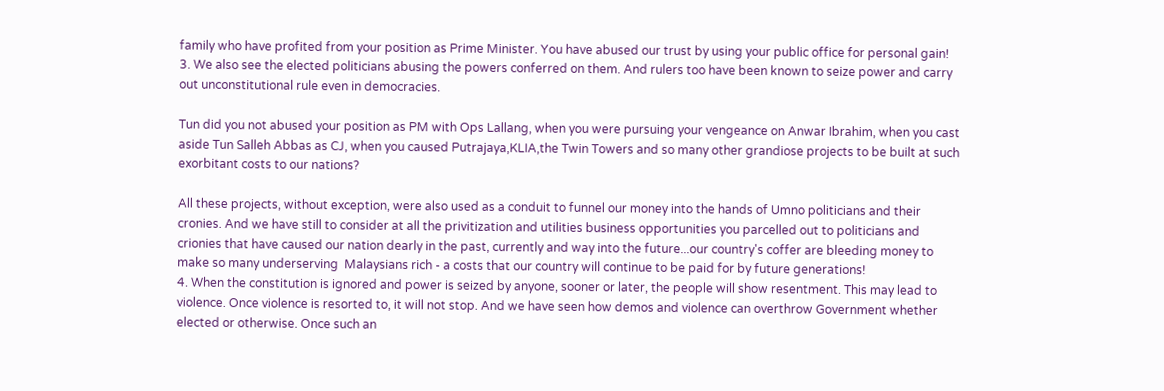family who have profited from your position as Prime Minister. You have abused our trust by using your public office for personal gain!
3. We also see the elected politicians abusing the powers conferred on them. And rulers too have been known to seize power and carry out unconstitutional rule even in democracies.

Tun did you not abused your position as PM with Ops Lallang, when you were pursuing your vengeance on Anwar Ibrahim, when you cast aside Tun Salleh Abbas as CJ, when you caused Putrajaya,KLIA,the Twin Towers and so many other grandiose projects to be built at such exorbitant costs to our nations?

All these projects, without exception, were also used as a conduit to funnel our money into the hands of Umno politicians and their cronies. And we have still to consider at all the privitization and utilities business opportunities you parcelled out to politicians and crionies that have caused our nation dearly in the past, currently and way into the future...our country's coffer are bleeding money to make so many underserving  Malaysians rich - a costs that our country will continue to be paid for by future generations!
4. When the constitution is ignored and power is seized by anyone, sooner or later, the people will show resentment. This may lead to violence. Once violence is resorted to, it will not stop. And we have seen how demos and violence can overthrow Government whether elected or otherwise. Once such an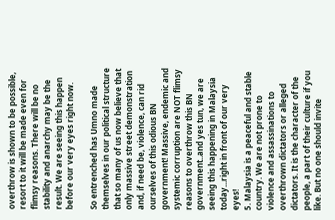overthrow is shown to be possible, resort to it will be made even for flimsy reasons. There will be no stability and anarchy may be the result. We are seeing this happen before our very eyes right now.

So entrenched has Umno made themselves in our political structure that so many of us now believe that only massive street demonstration and, if need be, violence, can rid ourselves of this odious BN government! Massive, endemic and systemic corruption are NOT flimsy reasons to overthrow this BN government..and yes tun, we are seeing this happening in Malaysia today...right in front of our very eyes!
5. Malaysia is a peaceful and stable country. We are not prone to violence and assassinations to overthrown dictators or alleged dictators. It is the character of the people, a part of their culture if you like. But no one should invite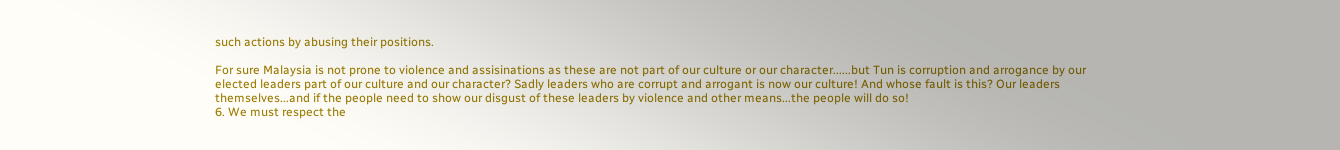such actions by abusing their positions.

For sure Malaysia is not prone to violence and assisinations as these are not part of our culture or our character......but Tun is corruption and arrogance by our elected leaders part of our culture and our character? Sadly leaders who are corrupt and arrogant is now our culture! And whose fault is this? Our leaders themselves...and if the people need to show our disgust of these leaders by violence and other means...the people will do so!
6. We must respect the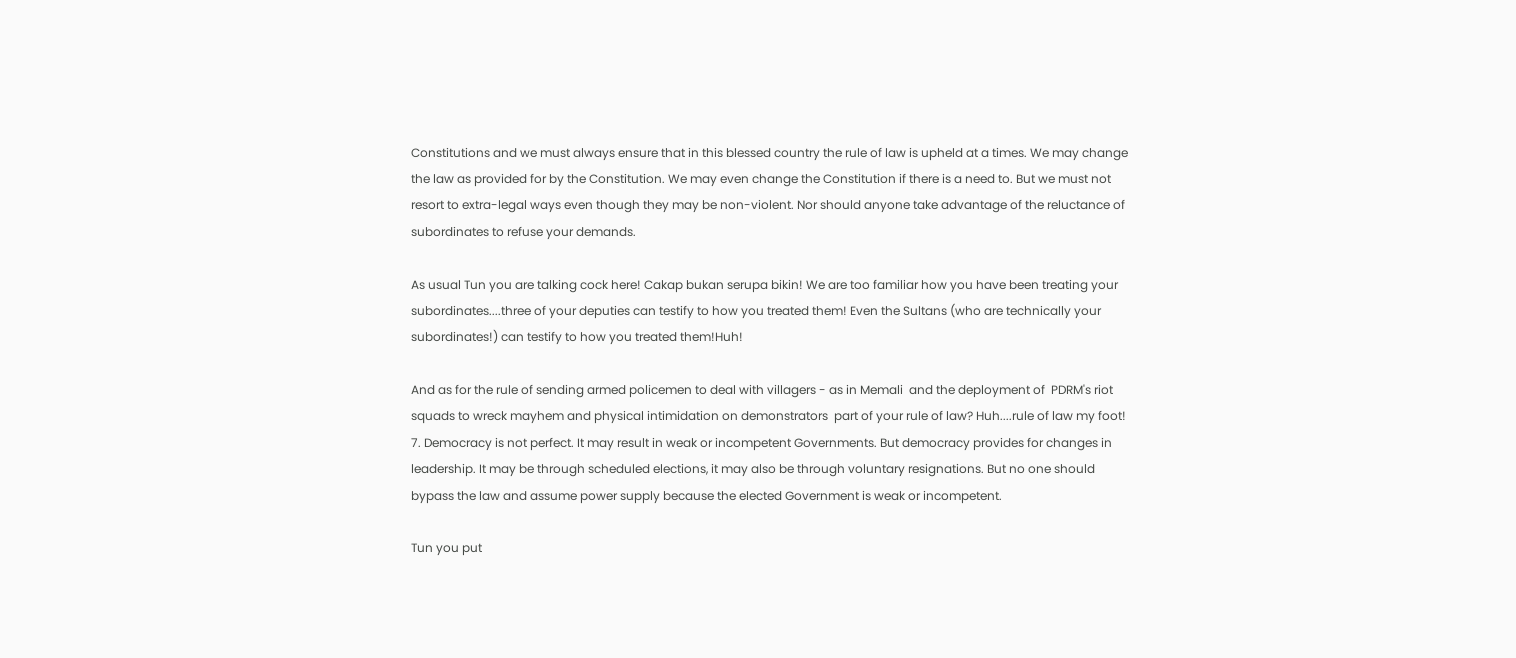Constitutions and we must always ensure that in this blessed country the rule of law is upheld at a times. We may change the law as provided for by the Constitution. We may even change the Constitution if there is a need to. But we must not resort to extra-legal ways even though they may be non-violent. Nor should anyone take advantage of the reluctance of subordinates to refuse your demands.

As usual Tun you are talking cock here! Cakap bukan serupa bikin! We are too familiar how you have been treating your subordinates....three of your deputies can testify to how you treated them! Even the Sultans (who are technically your subordinates!) can testify to how you treated them!Huh!

And as for the rule of sending armed policemen to deal with villagers - as in Memali  and the deployment of  PDRM's riot squads to wreck mayhem and physical intimidation on demonstrators  part of your rule of law? Huh....rule of law my foot!
7. Democracy is not perfect. It may result in weak or incompetent Governments. But democracy provides for changes in leadership. It may be through scheduled elections, it may also be through voluntary resignations. But no one should bypass the law and assume power supply because the elected Government is weak or incompetent.

Tun you put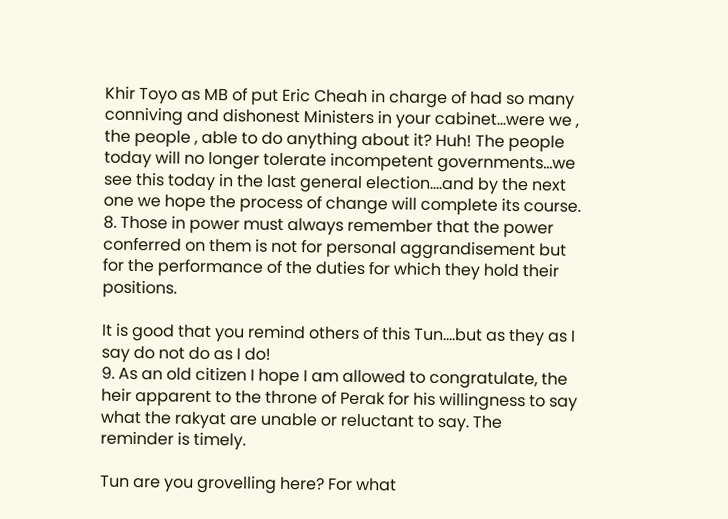Khir Toyo as MB of put Eric Cheah in charge of had so many conniving and dishonest Ministers in your cabinet...were we , the people , able to do anything about it? Huh! The people today will no longer tolerate incompetent governments...we see this today in the last general election....and by the next one we hope the process of change will complete its course.
8. Those in power must always remember that the power conferred on them is not for personal aggrandisement but for the performance of the duties for which they hold their positions.

It is good that you remind others of this Tun....but as they as I say do not do as I do!
9. As an old citizen I hope I am allowed to congratulate, the heir apparent to the throne of Perak for his willingness to say what the rakyat are unable or reluctant to say. The reminder is timely.

Tun are you grovelling here? For what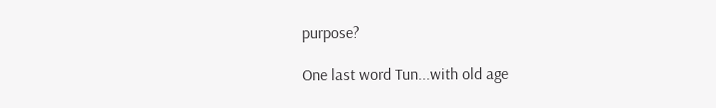purpose?

One last word Tun...with old age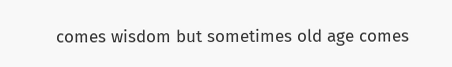comes wisdom but sometimes old age comes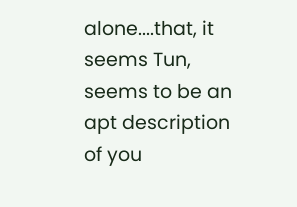alone....that, it seems Tun, seems to be an apt description of you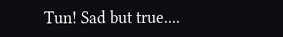Tun! Sad but true....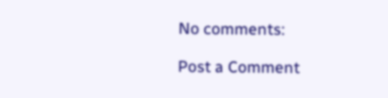No comments:

Post a Comment